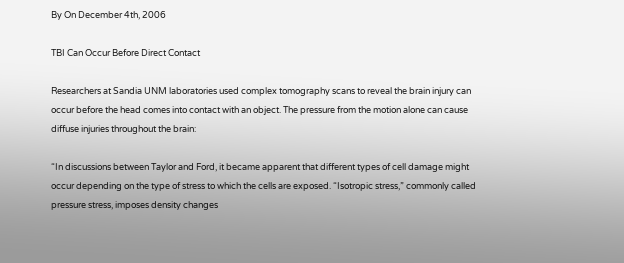By On December 4th, 2006

TBI Can Occur Before Direct Contact

Researchers at Sandia UNM laboratories used complex tomography scans to reveal the brain injury can occur before the head comes into contact with an object. The pressure from the motion alone can cause diffuse injuries throughout the brain:

“In discussions between Taylor and Ford, it became apparent that different types of cell damage might occur depending on the type of stress to which the cells are exposed. “Isotropic stress,” commonly called pressure stress, imposes density changes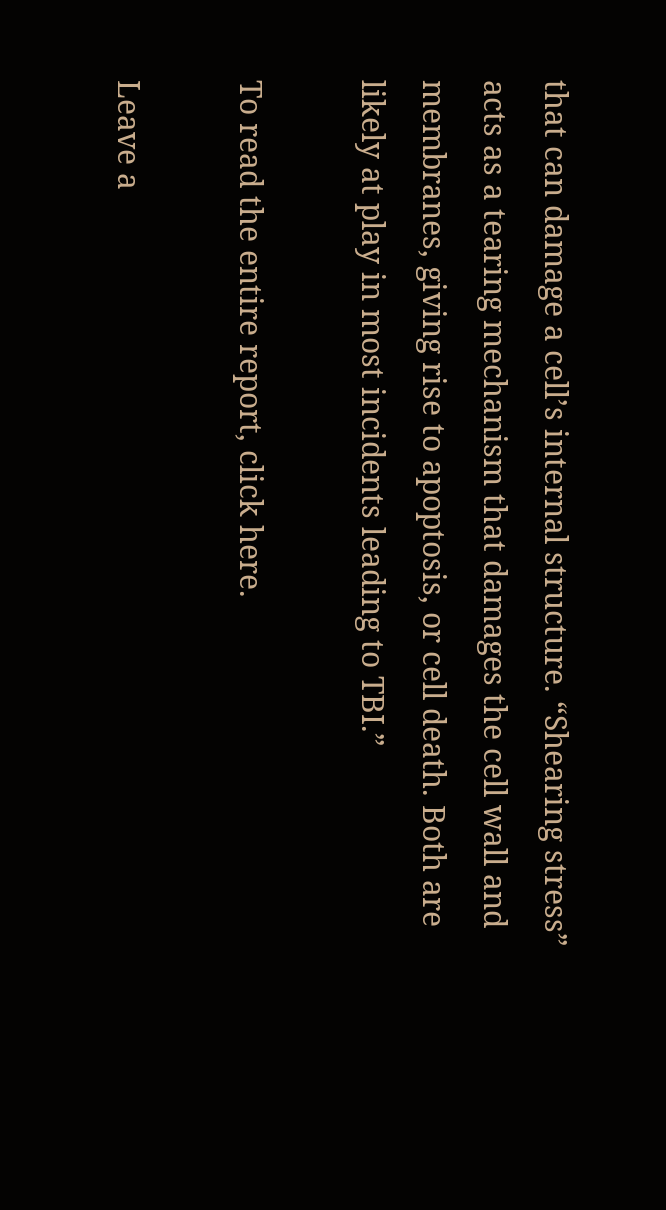that can damage a cell’s internal structure. “Shearing stress” acts as a tearing mechanism that damages the cell wall and membranes, giving rise to apoptosis, or cell death. Both are likely at play in most incidents leading to TBI.”

To read the entire report, click here.

Leave a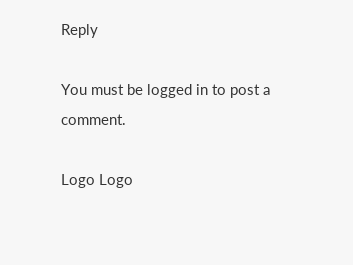Reply

You must be logged in to post a comment.

Logo Logo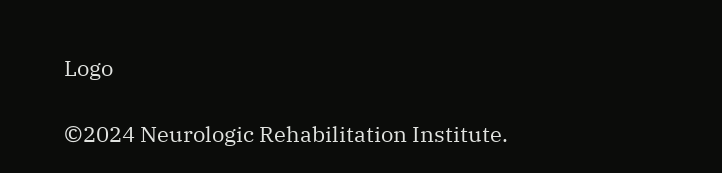Logo

©2024 Neurologic Rehabilitation Institute.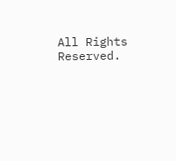All Rights Reserved.